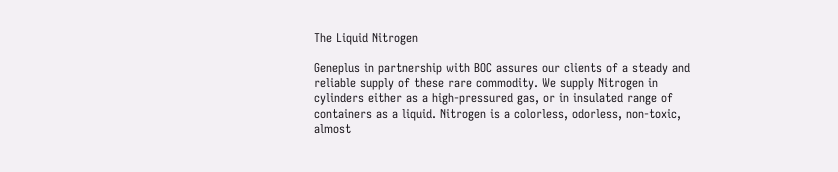The Liquid Nitrogen

Geneplus in partnership with BOC assures our clients of a steady and reliable supply of these rare commodity. We supply Nitrogen in cylinders either as a high-pressured gas, or in insulated range of containers as a liquid. Nitrogen is a colorless, odorless, non-toxic, almost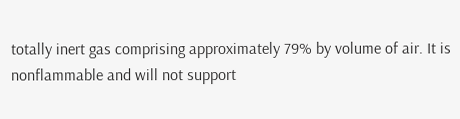totally inert gas comprising approximately 79% by volume of air. It is nonflammable and will not support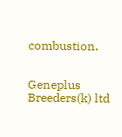combustion.


Geneplus Breeders(k) ltd